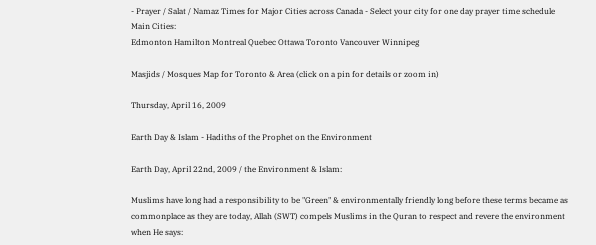- Prayer / Salat / Namaz Times for Major Cities across Canada - Select your city for one day prayer time schedule
Main Cities:
Edmonton Hamilton Montreal Quebec Ottawa Toronto Vancouver Winnipeg

Masjids / Mosques Map for Toronto & Area (click on a pin for details or zoom in)

Thursday, April 16, 2009

Earth Day & Islam - Hadiths of the Prophet on the Environment

Earth Day, April 22nd, 2009 / the Environment & Islam:

Muslims have long had a responsibility to be "Green" & environmentally friendly long before these terms became as commonplace as they are today, Allah (SWT) compels Muslims in the Quran to respect and revere the environment when He says: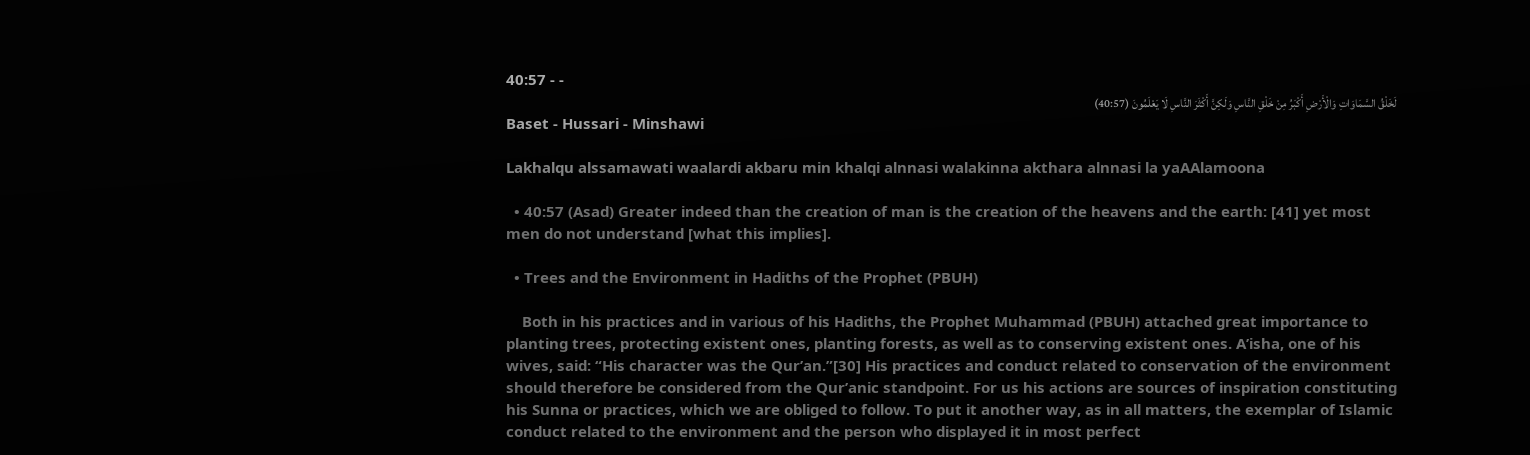40:57 - -
لَخَلْقُ السَّمَاوَاتِ وَالْأَرْضِ أَكْبَرُ مِنْ خَلْقِ النَّاسِ وَلَكِنَّ أَكْثَرَ النَّاسِ لَا يَعْلَمُونَ (40:57)
Baset - Hussari - Minshawi

Lakhalqu alssamawati waalardi akbaru min khalqi alnnasi walakinna akthara alnnasi la yaAAlamoona

  • 40:57 (Asad) Greater indeed than the creation of man is the creation of the heavens and the earth: [41] yet most men do not understand [what this implies].

  • Trees and the Environment in Hadiths of the Prophet (PBUH)

    Both in his practices and in various of his Hadiths, the Prophet Muhammad (PBUH) attached great importance to planting trees, protecting existent ones, planting forests, as well as to conserving existent ones. A’isha, one of his wives, said: “His character was the Qur’an.”[30] His practices and conduct related to conservation of the environment should therefore be considered from the Qur’anic standpoint. For us his actions are sources of inspiration constituting his Sunna or practices, which we are obliged to follow. To put it another way, as in all matters, the exemplar of Islamic conduct related to the environment and the person who displayed it in most perfect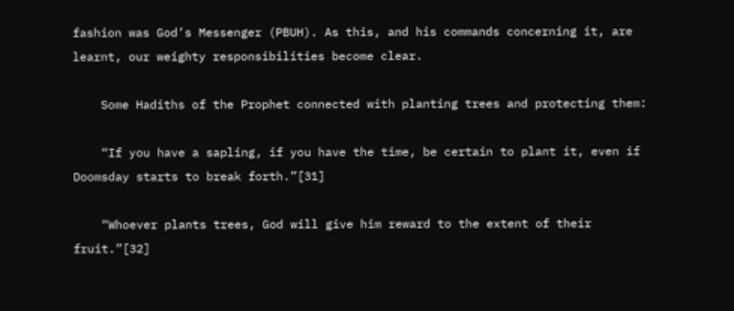fashion was God’s Messenger (PBUH). As this, and his commands concerning it, are learnt, our weighty responsibilities become clear.

    Some Hadiths of the Prophet connected with planting trees and protecting them:

    “If you have a sapling, if you have the time, be certain to plant it, even if Doomsday starts to break forth.”[31]

    “Whoever plants trees, God will give him reward to the extent of their fruit.”[32]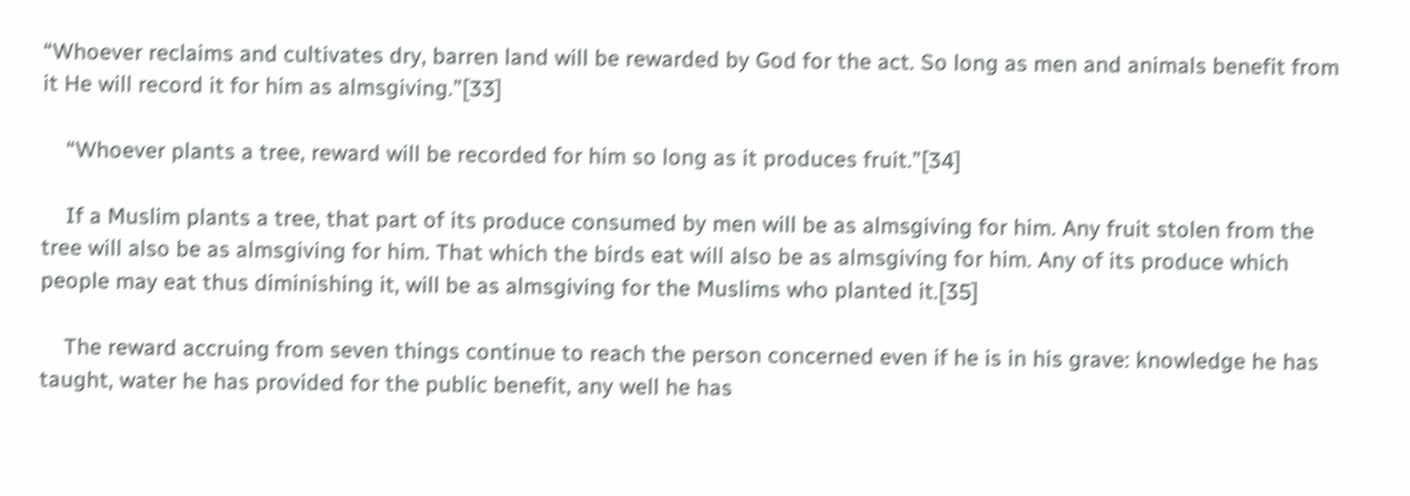“Whoever reclaims and cultivates dry, barren land will be rewarded by God for the act. So long as men and animals benefit from it He will record it for him as almsgiving.”[33]

    “Whoever plants a tree, reward will be recorded for him so long as it produces fruit.”[34]

    If a Muslim plants a tree, that part of its produce consumed by men will be as almsgiving for him. Any fruit stolen from the tree will also be as almsgiving for him. That which the birds eat will also be as almsgiving for him. Any of its produce which people may eat thus diminishing it, will be as almsgiving for the Muslims who planted it.[35]

    The reward accruing from seven things continue to reach the person concerned even if he is in his grave: knowledge he has taught, water he has provided for the public benefit, any well he has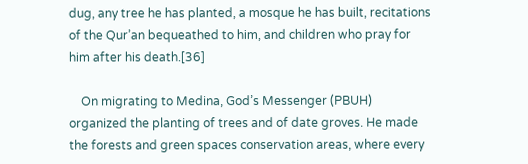dug, any tree he has planted, a mosque he has built, recitations of the Qur’an bequeathed to him, and children who pray for him after his death.[36]

    On migrating to Medina, God’s Messenger (PBUH) organized the planting of trees and of date groves. He made the forests and green spaces conservation areas, where every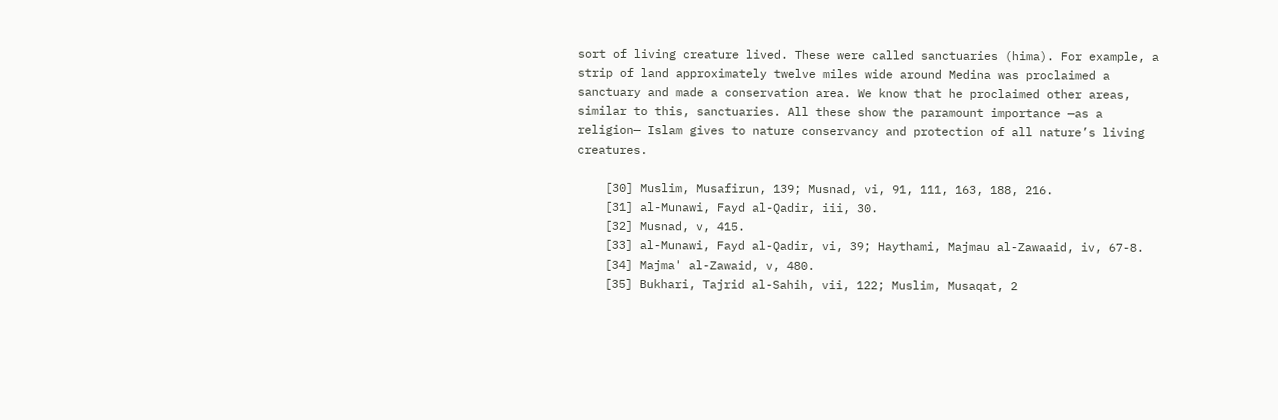sort of living creature lived. These were called sanctuaries (hima). For example, a strip of land approximately twelve miles wide around Medina was proclaimed a sanctuary and made a conservation area. We know that he proclaimed other areas, similar to this, sanctuaries. All these show the paramount importance —as a religion— Islam gives to nature conservancy and protection of all nature’s living creatures.

    [30] Muslim, Musafirun, 139; Musnad, vi, 91, 111, 163, 188, 216.
    [31] al-Munawi, Fayd al-Qadir, iii, 30.
    [32] Musnad, v, 415.
    [33] al-Munawi, Fayd al-Qadir, vi, 39; Haythami, Majmau al-Zawaaid, iv, 67-8.
    [34] Majma' al-Zawaid, v, 480.
    [35] Bukhari, Tajrid al-Sahih, vii, 122; Muslim, Musaqat, 2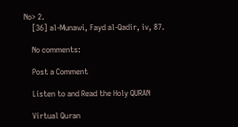No> 2.
    [36] al-Munawi, Fayd al-Qadir, iv, 87.

    No comments:

    Post a Comment

    Listen to and Read the Holy QURAN

    Virtual Quran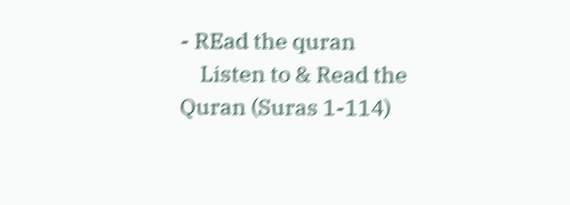- REad the quran
    Listen to & Read the Quran (Suras 1-114)